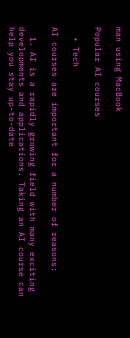man using MacBook

Popular AI courses

  • Tech

AI courses are important for a number of reasons:

  1. AI is a rapidly growing field with many exciting developments and applications. Taking an AI course can help you stay up-to-date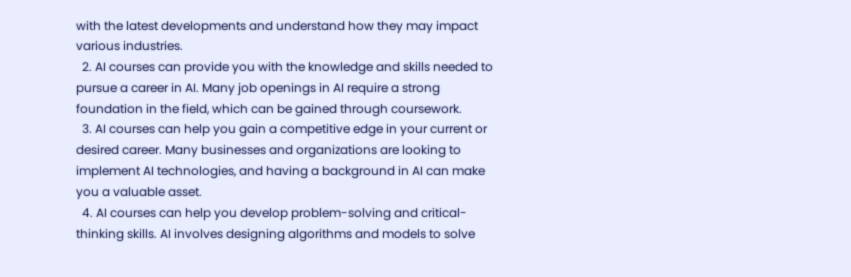with the latest developments and understand how they may impact various industries.
  2. AI courses can provide you with the knowledge and skills needed to pursue a career in AI. Many job openings in AI require a strong foundation in the field, which can be gained through coursework.
  3. AI courses can help you gain a competitive edge in your current or desired career. Many businesses and organizations are looking to implement AI technologies, and having a background in AI can make you a valuable asset.
  4. AI courses can help you develop problem-solving and critical-thinking skills. AI involves designing algorithms and models to solve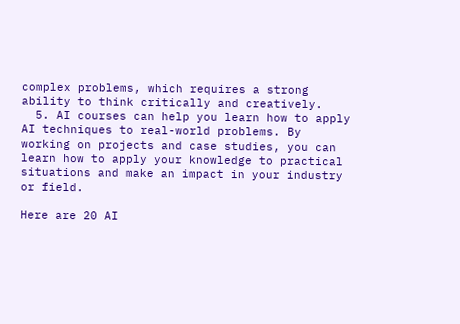complex problems, which requires a strong ability to think critically and creatively.
  5. AI courses can help you learn how to apply AI techniques to real-world problems. By working on projects and case studies, you can learn how to apply your knowledge to practical situations and make an impact in your industry or field.

Here are 20 AI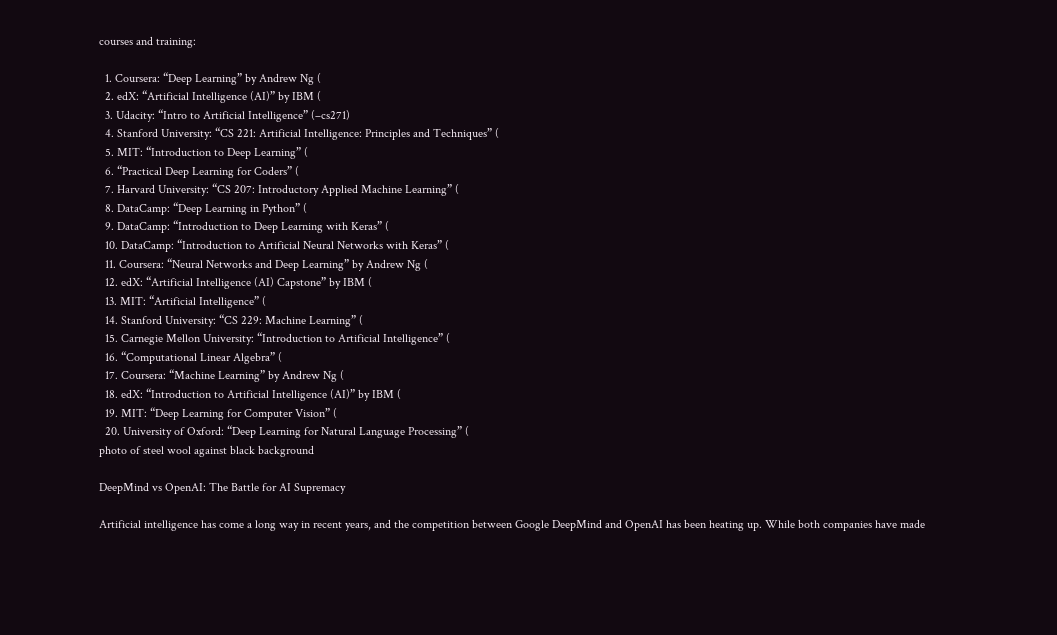courses and training:

  1. Coursera: “Deep Learning” by Andrew Ng (
  2. edX: “Artificial Intelligence (AI)” by IBM (
  3. Udacity: “Intro to Artificial Intelligence” (–cs271)
  4. Stanford University: “CS 221: Artificial Intelligence: Principles and Techniques” (
  5. MIT: “Introduction to Deep Learning” (
  6. “Practical Deep Learning for Coders” (
  7. Harvard University: “CS 207: Introductory Applied Machine Learning” (
  8. DataCamp: “Deep Learning in Python” (
  9. DataCamp: “Introduction to Deep Learning with Keras” (
  10. DataCamp: “Introduction to Artificial Neural Networks with Keras” (
  11. Coursera: “Neural Networks and Deep Learning” by Andrew Ng (
  12. edX: “Artificial Intelligence (AI) Capstone” by IBM (
  13. MIT: “Artificial Intelligence” (
  14. Stanford University: “CS 229: Machine Learning” (
  15. Carnegie Mellon University: “Introduction to Artificial Intelligence” (
  16. “Computational Linear Algebra” (
  17. Coursera: “Machine Learning” by Andrew Ng (
  18. edX: “Introduction to Artificial Intelligence (AI)” by IBM (
  19. MIT: “Deep Learning for Computer Vision” (
  20. University of Oxford: “Deep Learning for Natural Language Processing” (
photo of steel wool against black background

DeepMind vs OpenAI: The Battle for AI Supremacy

Artificial intelligence has come a long way in recent years, and the competition between Google DeepMind and OpenAI has been heating up. While both companies have made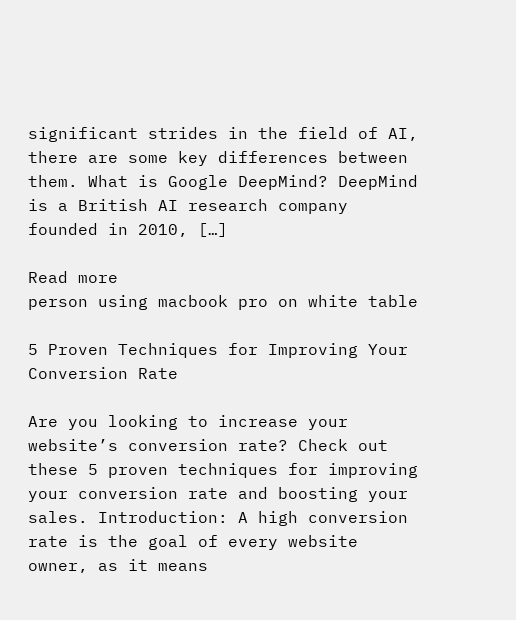significant strides in the field of AI, there are some key differences between them. What is Google DeepMind? DeepMind is a British AI research company founded in 2010, […]

Read more
person using macbook pro on white table

5 Proven Techniques for Improving Your Conversion Rate

Are you looking to increase your website’s conversion rate? Check out these 5 proven techniques for improving your conversion rate and boosting your sales. Introduction: A high conversion rate is the goal of every website owner, as it means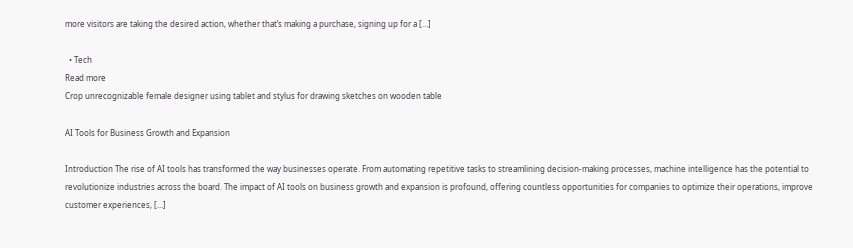more visitors are taking the desired action, whether that’s making a purchase, signing up for a […]

  • Tech
Read more
Crop unrecognizable female designer using tablet and stylus for drawing sketches on wooden table

AI Tools for Business Growth and Expansion

Introduction The rise of AI tools has transformed the way businesses operate. From automating repetitive tasks to streamlining decision-making processes, machine intelligence has the potential to revolutionize industries across the board. The impact of AI tools on business growth and expansion is profound, offering countless opportunities for companies to optimize their operations, improve customer experiences, […]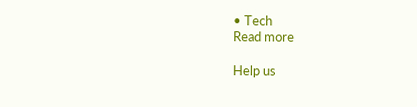• Tech
Read more

Help us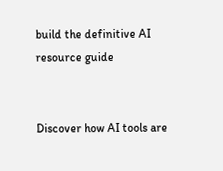build the definitive AI resource guide


Discover how AI tools are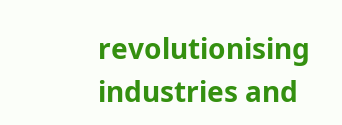revolutionising industries and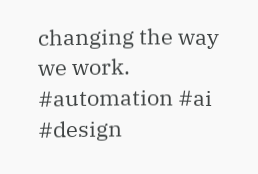changing the way we work. #automation #ai #design